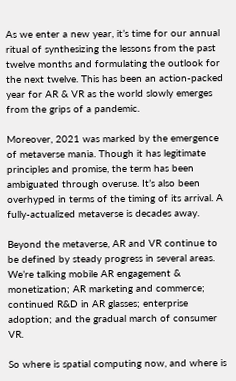As we enter a new year, it’s time for our annual ritual of synthesizing the lessons from the past twelve months and formulating the outlook for the next twelve. This has been an action-packed year for AR & VR as the world slowly emerges from the grips of a pandemic.

Moreover, 2021 was marked by the emergence of metaverse mania. Though it has legitimate principles and promise, the term has been ambiguated through overuse. It’s also been overhyped in terms of the timing of its arrival. A fully-actualized metaverse is decades away.

Beyond the metaverse, AR and VR continue to be defined by steady progress in several areas. We’re talking mobile AR engagement & monetization; AR marketing and commerce; continued R&D in AR glasses; enterprise adoption; and the gradual march of consumer VR.

So where is spatial computing now, and where is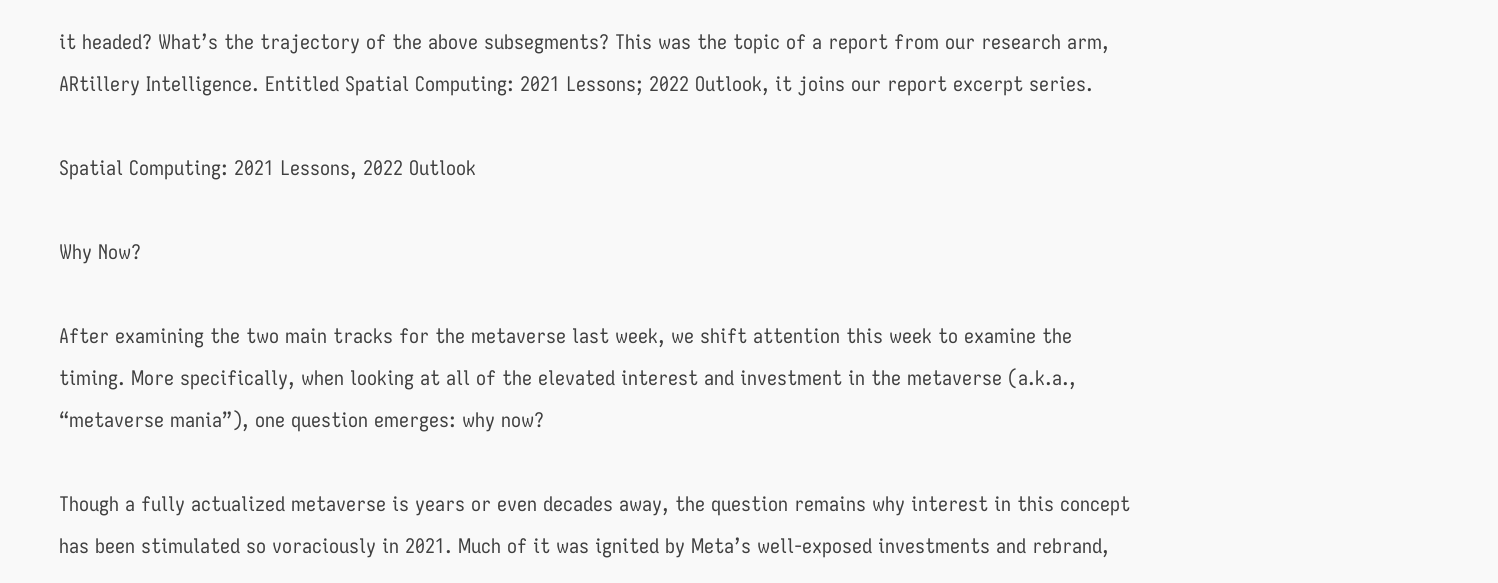it headed? What’s the trajectory of the above subsegments? This was the topic of a report from our research arm, ARtillery Intelligence. Entitled Spatial Computing: 2021 Lessons; 2022 Outlook, it joins our report excerpt series.

Spatial Computing: 2021 Lessons, 2022 Outlook

Why Now?

After examining the two main tracks for the metaverse last week, we shift attention this week to examine the timing. More specifically, when looking at all of the elevated interest and investment in the metaverse (a.k.a., “metaverse mania”), one question emerges: why now?

Though a fully actualized metaverse is years or even decades away, the question remains why interest in this concept has been stimulated so voraciously in 2021. Much of it was ignited by Meta’s well-exposed investments and rebrand,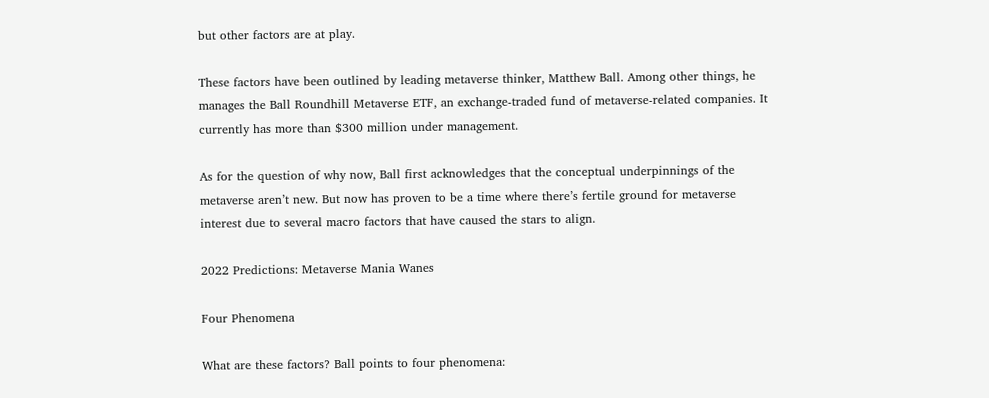but other factors are at play.

These factors have been outlined by leading metaverse thinker, Matthew Ball. Among other things, he manages the Ball Roundhill Metaverse ETF, an exchange-traded fund of metaverse-related companies. It currently has more than $300 million under management.

As for the question of why now, Ball first acknowledges that the conceptual underpinnings of the metaverse aren’t new. But now has proven to be a time where there’s fertile ground for metaverse interest due to several macro factors that have caused the stars to align.

2022 Predictions: Metaverse Mania Wanes

Four Phenomena

What are these factors? Ball points to four phenomena: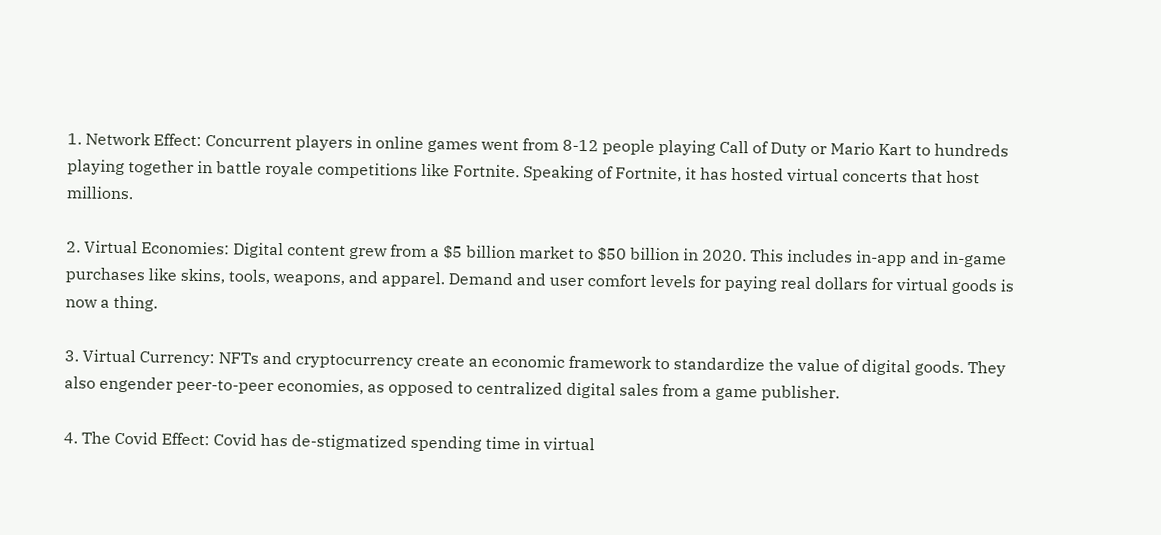1. Network Effect: Concurrent players in online games went from 8-12 people playing Call of Duty or Mario Kart to hundreds playing together in battle royale competitions like Fortnite. Speaking of Fortnite, it has hosted virtual concerts that host millions.

2. Virtual Economies: Digital content grew from a $5 billion market to $50 billion in 2020. This includes in-app and in-game purchases like skins, tools, weapons, and apparel. Demand and user comfort levels for paying real dollars for virtual goods is now a thing.

3. Virtual Currency: NFTs and cryptocurrency create an economic framework to standardize the value of digital goods. They also engender peer-to-peer economies, as opposed to centralized digital sales from a game publisher.

4. The Covid Effect: Covid has de-stigmatized spending time in virtual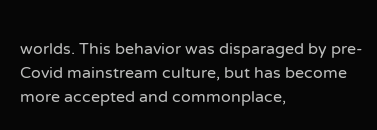worlds. This behavior was disparaged by pre-Covid mainstream culture, but has become more accepted and commonplace,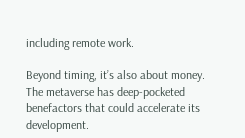including remote work.

Beyond timing, it’s also about money. The metaverse has deep-pocketed benefactors that could accelerate its development.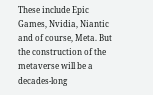These include Epic Games, Nvidia, Niantic and of course, Meta. But the construction of the metaverse will be a decades-long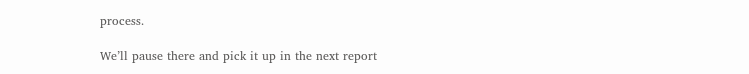process.

We’ll pause there and pick it up in the next report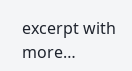excerpt with more…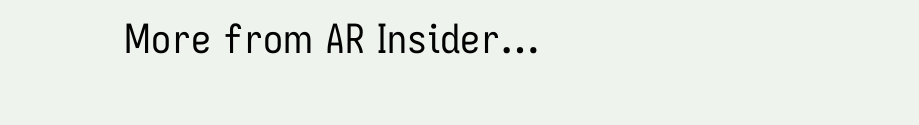More from AR Insider…